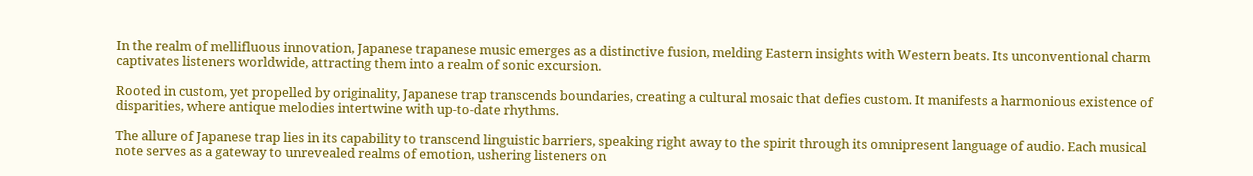In the realm of mellifluous innovation, Japanese trapanese music emerges as a distinctive fusion, melding Eastern insights with Western beats. Its unconventional charm captivates listeners worldwide, attracting them into a realm of sonic excursion.

Rooted in custom, yet propelled by originality, Japanese trap transcends boundaries, creating a cultural mosaic that defies custom. It manifests a harmonious existence of disparities, where antique melodies intertwine with up-to-date rhythms.

The allure of Japanese trap lies in its capability to transcend linguistic barriers, speaking right away to the spirit through its omnipresent language of audio. Each musical note serves as a gateway to unrevealed realms of emotion, ushering listeners on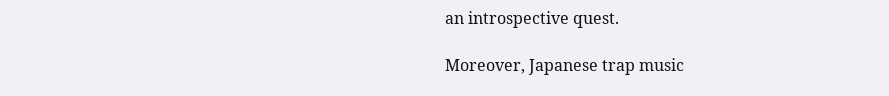an introspective quest.

Moreover, Japanese trap music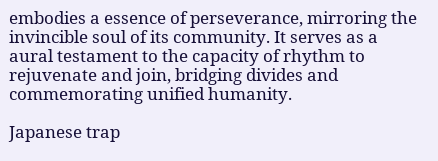embodies a essence of perseverance, mirroring the invincible soul of its community. It serves as a aural testament to the capacity of rhythm to rejuvenate and join, bridging divides and commemorating unified humanity.

Japanese trap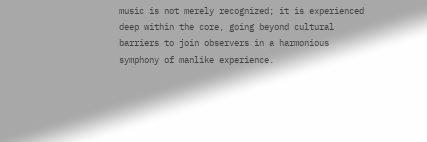music is not merely recognized; it is experienced deep within the core, going beyond cultural barriers to join observers in a harmonious symphony of manlike experience.